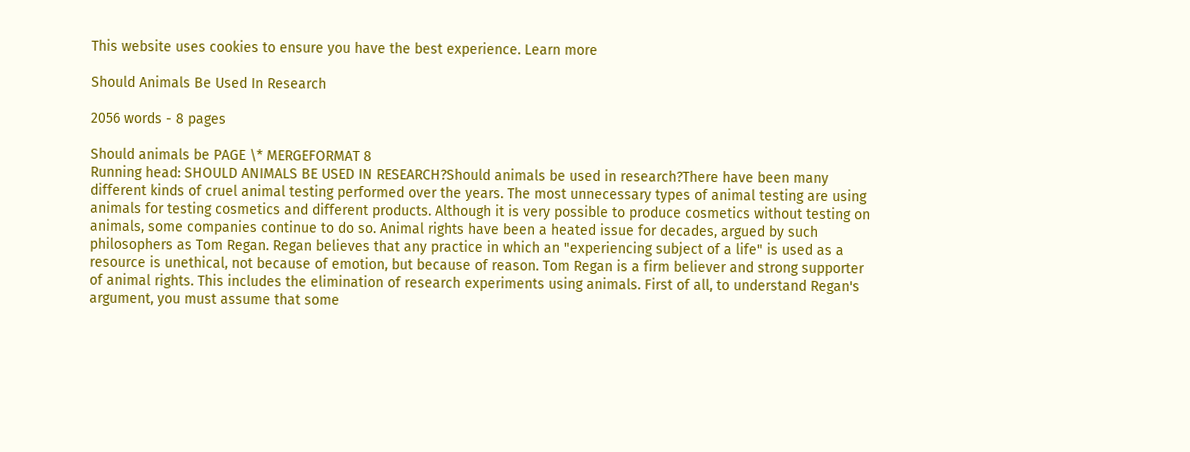This website uses cookies to ensure you have the best experience. Learn more

Should Animals Be Used In Research

2056 words - 8 pages

Should animals be PAGE \* MERGEFORMAT 8
Running head: SHOULD ANIMALS BE USED IN RESEARCH?Should animals be used in research?There have been many different kinds of cruel animal testing performed over the years. The most unnecessary types of animal testing are using animals for testing cosmetics and different products. Although it is very possible to produce cosmetics without testing on animals, some companies continue to do so. Animal rights have been a heated issue for decades, argued by such philosophers as Tom Regan. Regan believes that any practice in which an "experiencing subject of a life" is used as a resource is unethical, not because of emotion, but because of reason. Tom Regan is a firm believer and strong supporter of animal rights. This includes the elimination of research experiments using animals. First of all, to understand Regan's argument, you must assume that some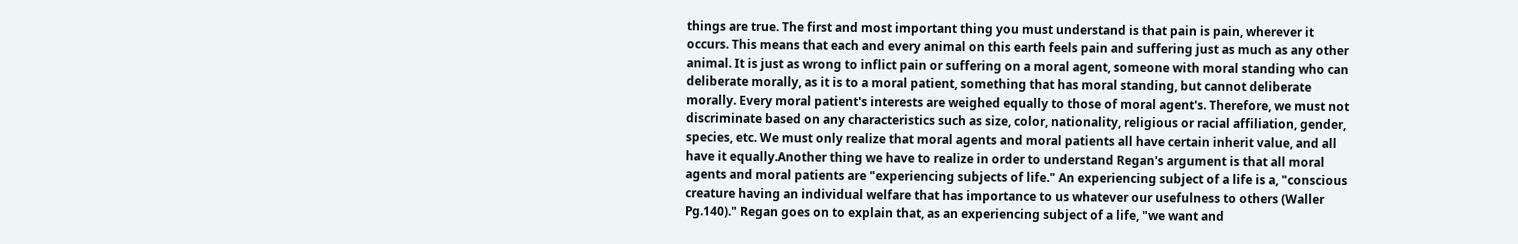things are true. The first and most important thing you must understand is that pain is pain, wherever it occurs. This means that each and every animal on this earth feels pain and suffering just as much as any other animal. It is just as wrong to inflict pain or suffering on a moral agent, someone with moral standing who can deliberate morally, as it is to a moral patient, something that has moral standing, but cannot deliberate morally. Every moral patient's interests are weighed equally to those of moral agent's. Therefore, we must not discriminate based on any characteristics such as size, color, nationality, religious or racial affiliation, gender, species, etc. We must only realize that moral agents and moral patients all have certain inherit value, and all have it equally.Another thing we have to realize in order to understand Regan's argument is that all moral agents and moral patients are "experiencing subjects of life." An experiencing subject of a life is a, "conscious creature having an individual welfare that has importance to us whatever our usefulness to others (Waller Pg.140)." Regan goes on to explain that, as an experiencing subject of a life, "we want and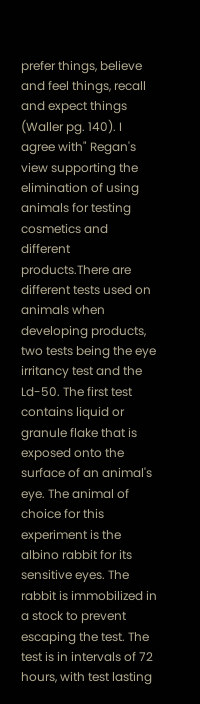prefer things, believe and feel things, recall and expect things (Waller pg. 140). I agree with" Regan's view supporting the elimination of using animals for testing cosmetics and different products.There are different tests used on animals when developing products, two tests being the eye irritancy test and the Ld-50. The first test contains liquid or granule flake that is exposed onto the surface of an animal's eye. The animal of choice for this experiment is the albino rabbit for its sensitive eyes. The rabbit is immobilized in a stock to prevent escaping the test. The test is in intervals of 72 hours, with test lasting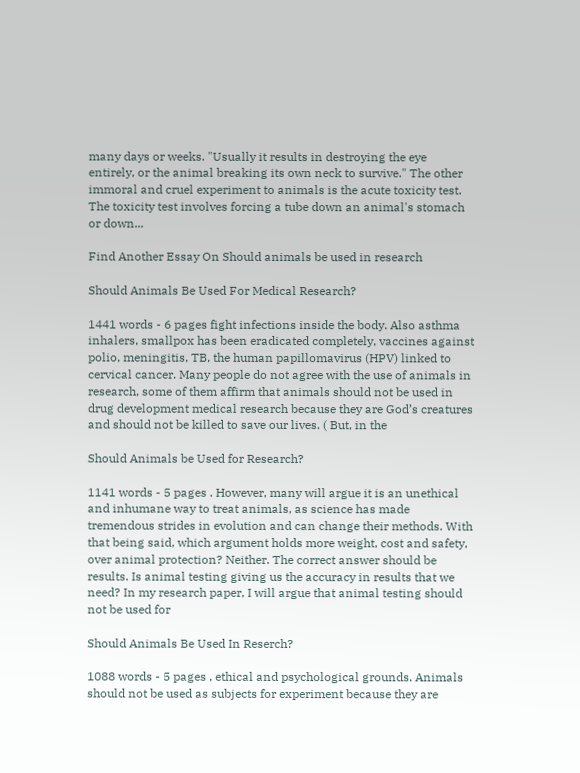many days or weeks. "Usually it results in destroying the eye entirely, or the animal breaking its own neck to survive." The other immoral and cruel experiment to animals is the acute toxicity test. The toxicity test involves forcing a tube down an animal's stomach or down...

Find Another Essay On Should animals be used in research

Should Animals Be Used For Medical Research?

1441 words - 6 pages fight infections inside the body. Also asthma inhalers, smallpox has been eradicated completely, vaccines against polio, meningitis, TB, the human papillomavirus (HPV) linked to cervical cancer. Many people do not agree with the use of animals in research, some of them affirm that animals should not be used in drug development medical research because they are God’s creatures and should not be killed to save our lives. ( But, in the

Should Animals be Used for Research?

1141 words - 5 pages . However, many will argue it is an unethical and inhumane way to treat animals, as science has made tremendous strides in evolution and can change their methods. With that being said, which argument holds more weight, cost and safety, over animal protection? Neither. The correct answer should be results. Is animal testing giving us the accuracy in results that we need? In my research paper, I will argue that animal testing should not be used for

Should Animals Be Used In Reserch?

1088 words - 5 pages , ethical and psychological grounds. Animals should not be used as subjects for experiment because they are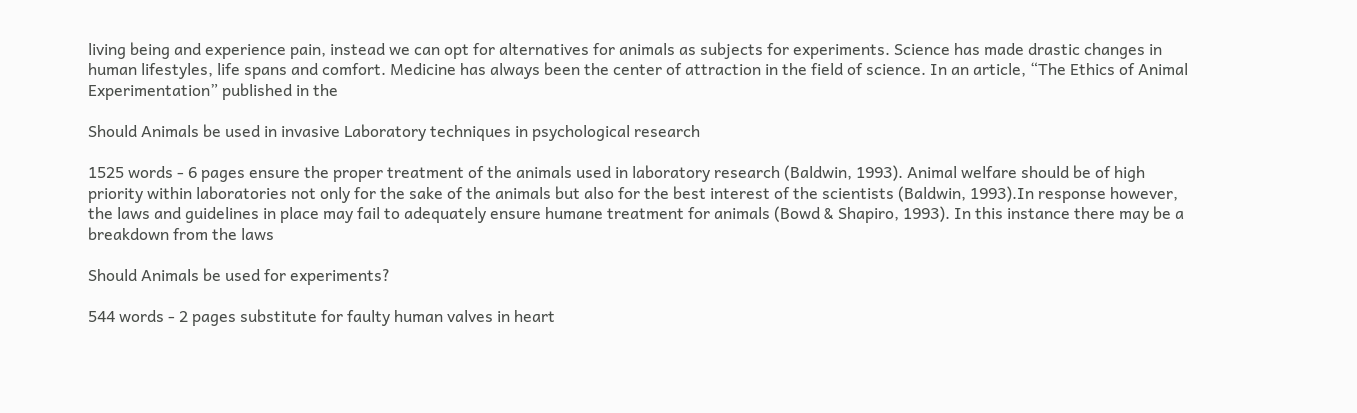living being and experience pain, instead we can opt for alternatives for animals as subjects for experiments. Science has made drastic changes in human lifestyles, life spans and comfort. Medicine has always been the center of attraction in the field of science. In an article, “The Ethics of Animal Experimentation” published in the

Should Animals be used in invasive Laboratory techniques in psychological research

1525 words - 6 pages ensure the proper treatment of the animals used in laboratory research (Baldwin, 1993). Animal welfare should be of high priority within laboratories not only for the sake of the animals but also for the best interest of the scientists (Baldwin, 1993).In response however, the laws and guidelines in place may fail to adequately ensure humane treatment for animals (Bowd & Shapiro, 1993). In this instance there may be a breakdown from the laws

Should Animals be used for experiments?

544 words - 2 pages substitute for faulty human valves in heart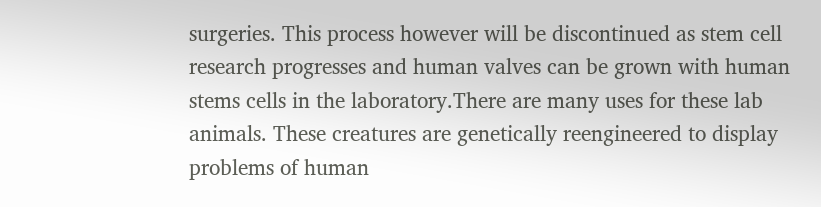surgeries. This process however will be discontinued as stem cell research progresses and human valves can be grown with human stems cells in the laboratory.There are many uses for these lab animals. These creatures are genetically reengineered to display problems of human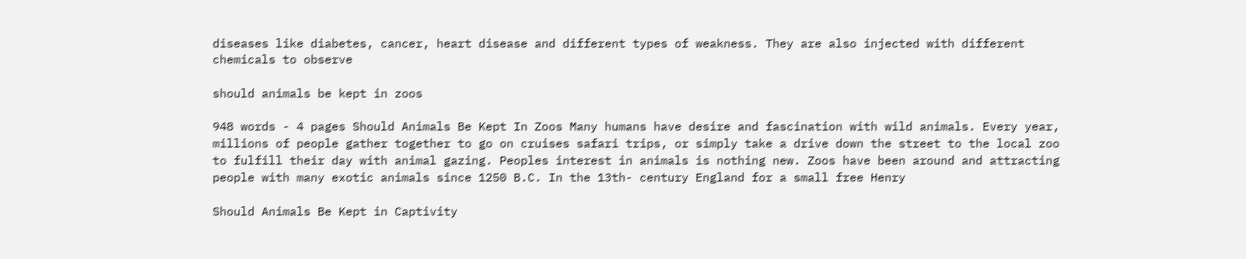diseases like diabetes, cancer, heart disease and different types of weakness. They are also injected with different chemicals to observe

should animals be kept in zoos

948 words - 4 pages Should Animals Be Kept In Zoos Many humans have desire and fascination with wild animals. Every year, millions of people gather together to go on cruises safari trips, or simply take a drive down the street to the local zoo to fulfill their day with animal gazing. Peoples interest in animals is nothing new. Zoos have been around and attracting people with many exotic animals since 1250 B.C. In the 13th- century England for a small free Henry

Should Animals Be Kept in Captivity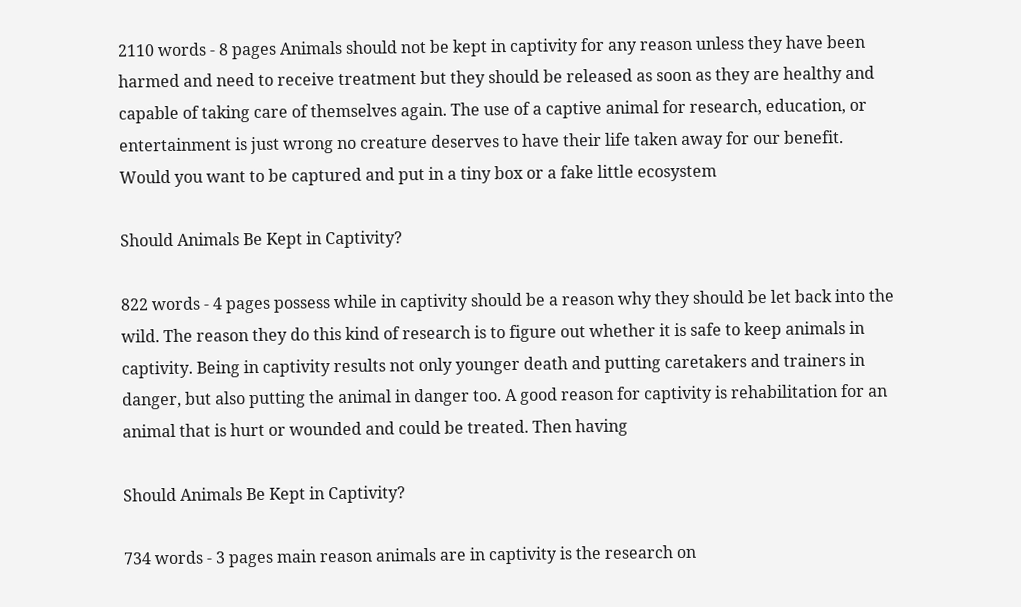2110 words - 8 pages Animals should not be kept in captivity for any reason unless they have been harmed and need to receive treatment but they should be released as soon as they are healthy and capable of taking care of themselves again. The use of a captive animal for research, education, or entertainment is just wrong no creature deserves to have their life taken away for our benefit. Would you want to be captured and put in a tiny box or a fake little ecosystem

Should Animals Be Kept in Captivity?

822 words - 4 pages possess while in captivity should be a reason why they should be let back into the wild. The reason they do this kind of research is to figure out whether it is safe to keep animals in captivity. Being in captivity results not only younger death and putting caretakers and trainers in danger, but also putting the animal in danger too. A good reason for captivity is rehabilitation for an animal that is hurt or wounded and could be treated. Then having

Should Animals Be Kept in Captivity?

734 words - 3 pages main reason animals are in captivity is the research on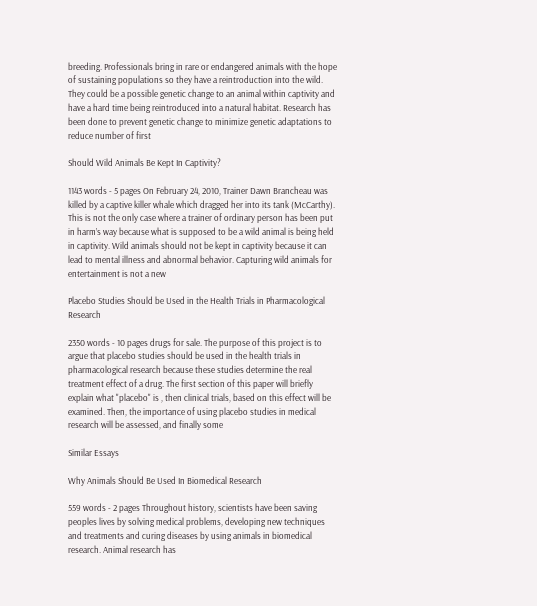breeding. Professionals bring in rare or endangered animals with the hope of sustaining populations so they have a reintroduction into the wild. They could be a possible genetic change to an animal within captivity and have a hard time being reintroduced into a natural habitat. Research has been done to prevent genetic change to minimize genetic adaptations to reduce number of first

Should Wild Animals Be Kept In Captivity?

1143 words - 5 pages On February 24, 2010, Trainer Dawn Brancheau was killed by a captive killer whale which dragged her into its tank (McCarthy). This is not the only case where a trainer of ordinary person has been put in harm’s way because what is supposed to be a wild animal is being held in captivity. Wild animals should not be kept in captivity because it can lead to mental illness and abnormal behavior. Capturing wild animals for entertainment is not a new

Placebo Studies Should be Used in the Health Trials in Pharmacological Research

2350 words - 10 pages drugs for sale. The purpose of this project is to argue that placebo studies should be used in the health trials in pharmacological research because these studies determine the real treatment effect of a drug. The first section of this paper will briefly explain what "placebo" is , then clinical trials, based on this effect will be examined. Then, the importance of using placebo studies in medical research will be assessed, and finally some

Similar Essays

Why Animals Should Be Used In Biomedical Research

559 words - 2 pages Throughout history, scientists have been saving peoples lives by solving medical problems, developing new techniques and treatments and curing diseases by using animals in biomedical research. Animal research has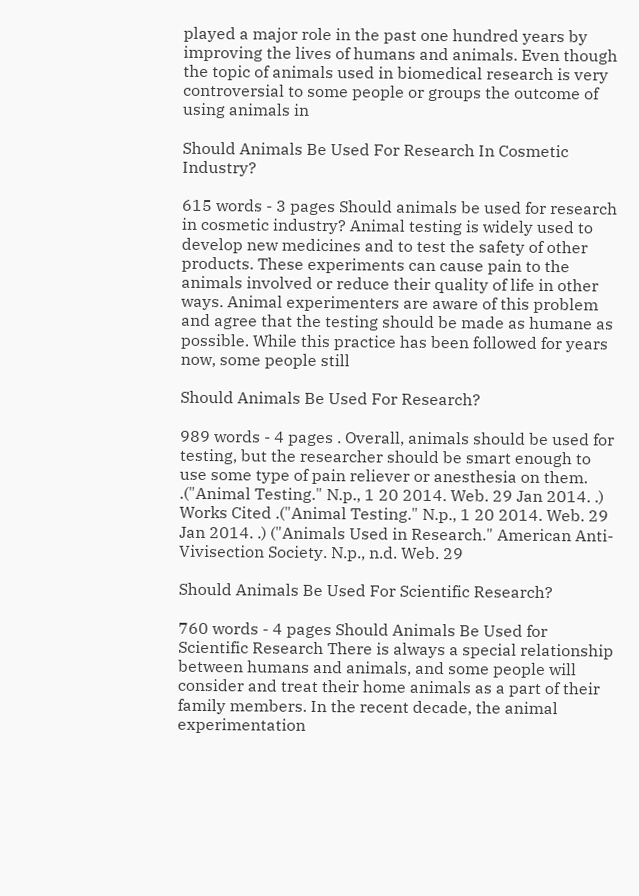played a major role in the past one hundred years by improving the lives of humans and animals. Even though the topic of animals used in biomedical research is very controversial to some people or groups the outcome of using animals in

Should Animals Be Used For Research In Cosmetic Industry?

615 words - 3 pages Should animals be used for research in cosmetic industry? Animal testing is widely used to develop new medicines and to test the safety of other products. These experiments can cause pain to the animals involved or reduce their quality of life in other ways. Animal experimenters are aware of this problem and agree that the testing should be made as humane as possible. While this practice has been followed for years now, some people still

Should Animals Be Used For Research?

989 words - 4 pages . Overall, animals should be used for testing, but the researcher should be smart enough to use some type of pain reliever or anesthesia on them. .("Animal Testing." N.p., 1 20 2014. Web. 29 Jan 2014. .) Works Cited .("Animal Testing." N.p., 1 20 2014. Web. 29 Jan 2014. .) ("Animals Used in Research." American Anti-Vivisection Society. N.p., n.d. Web. 29

Should Animals Be Used For Scientific Research?

760 words - 4 pages Should Animals Be Used for Scientific Research There is always a special relationship between humans and animals, and some people will consider and treat their home animals as a part of their family members. In the recent decade, the animal experimentation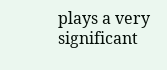plays a very significant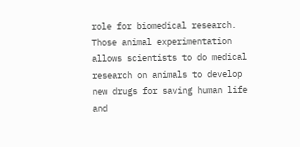role for biomedical research. Those animal experimentation allows scientists to do medical research on animals to develop new drugs for saving human life and